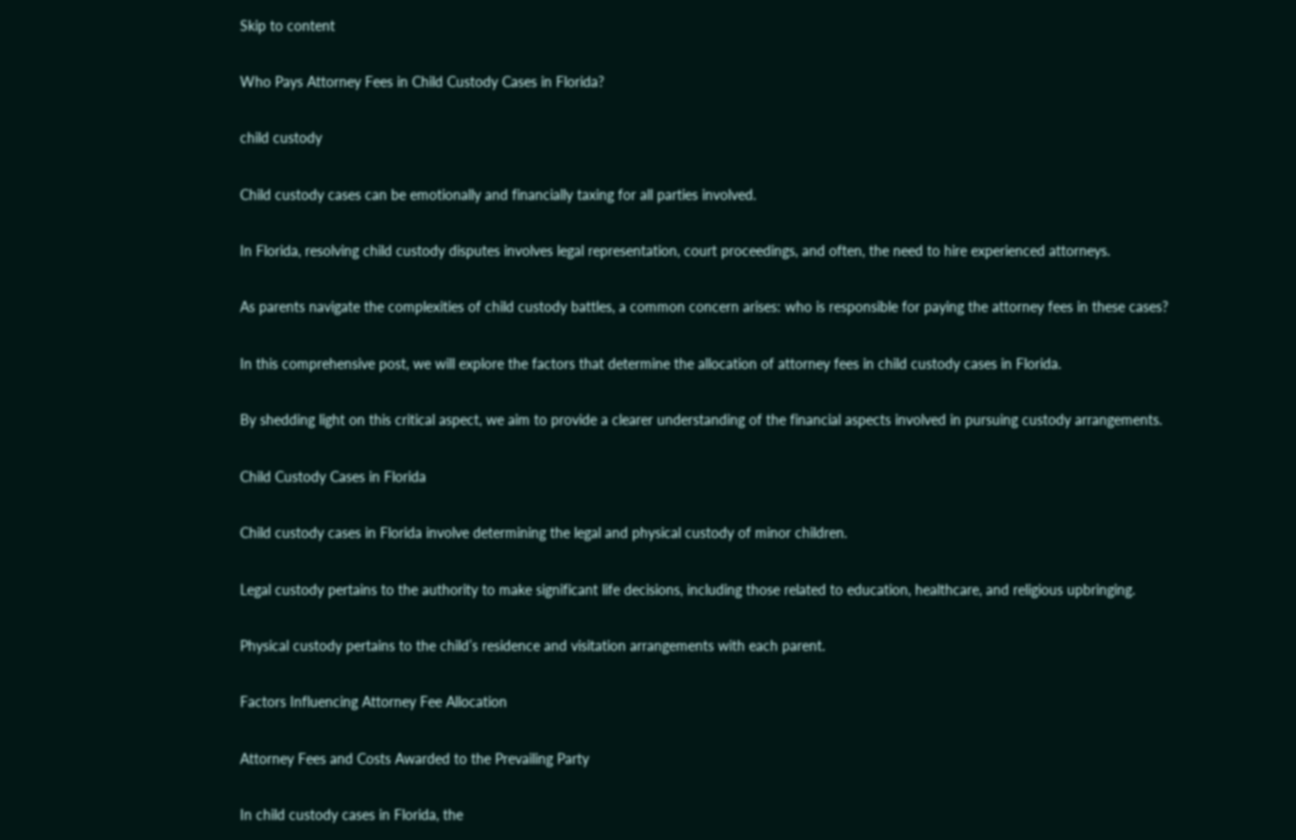Skip to content

Who Pays Attorney Fees in Child Custody Cases in Florida?

child custody

Child custody cases can be emotionally and financially taxing for all parties involved.

In Florida, resolving child custody disputes involves legal representation, court proceedings, and often, the need to hire experienced attorneys.

As parents navigate the complexities of child custody battles, a common concern arises: who is responsible for paying the attorney fees in these cases?

In this comprehensive post, we will explore the factors that determine the allocation of attorney fees in child custody cases in Florida.

By shedding light on this critical aspect, we aim to provide a clearer understanding of the financial aspects involved in pursuing custody arrangements.

Child Custody Cases in Florida

Child custody cases in Florida involve determining the legal and physical custody of minor children.

Legal custody pertains to the authority to make significant life decisions, including those related to education, healthcare, and religious upbringing.

Physical custody pertains to the child’s residence and visitation arrangements with each parent.

Factors Influencing Attorney Fee Allocation

Attorney Fees and Costs Awarded to the Prevailing Party

In child custody cases in Florida, the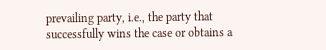prevailing party, i.e., the party that successfully wins the case or obtains a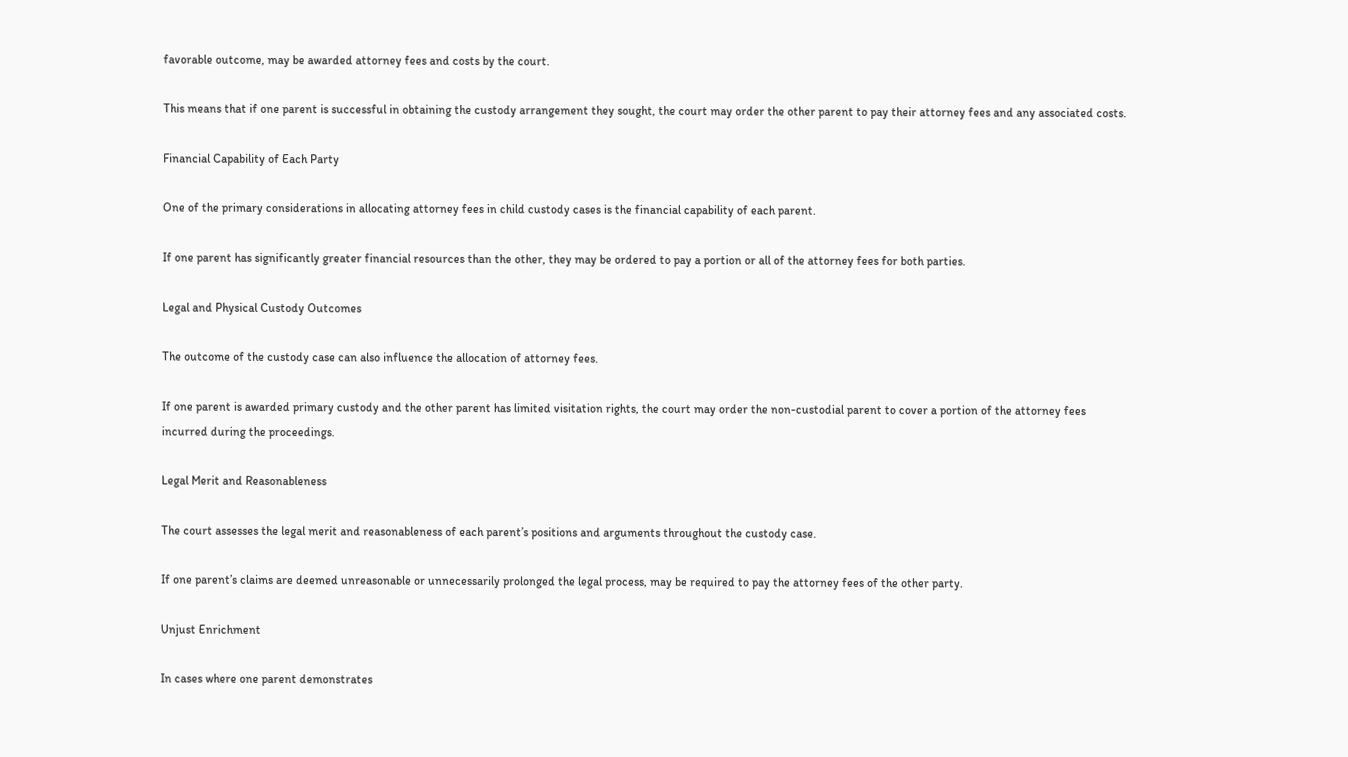favorable outcome, may be awarded attorney fees and costs by the court.

This means that if one parent is successful in obtaining the custody arrangement they sought, the court may order the other parent to pay their attorney fees and any associated costs.

Financial Capability of Each Party

One of the primary considerations in allocating attorney fees in child custody cases is the financial capability of each parent.

If one parent has significantly greater financial resources than the other, they may be ordered to pay a portion or all of the attorney fees for both parties.

Legal and Physical Custody Outcomes

The outcome of the custody case can also influence the allocation of attorney fees.

If one parent is awarded primary custody and the other parent has limited visitation rights, the court may order the non-custodial parent to cover a portion of the attorney fees incurred during the proceedings.

Legal Merit and Reasonableness

The court assesses the legal merit and reasonableness of each parent’s positions and arguments throughout the custody case.

If one parent’s claims are deemed unreasonable or unnecessarily prolonged the legal process, may be required to pay the attorney fees of the other party.

Unjust Enrichment

In cases where one parent demonstrates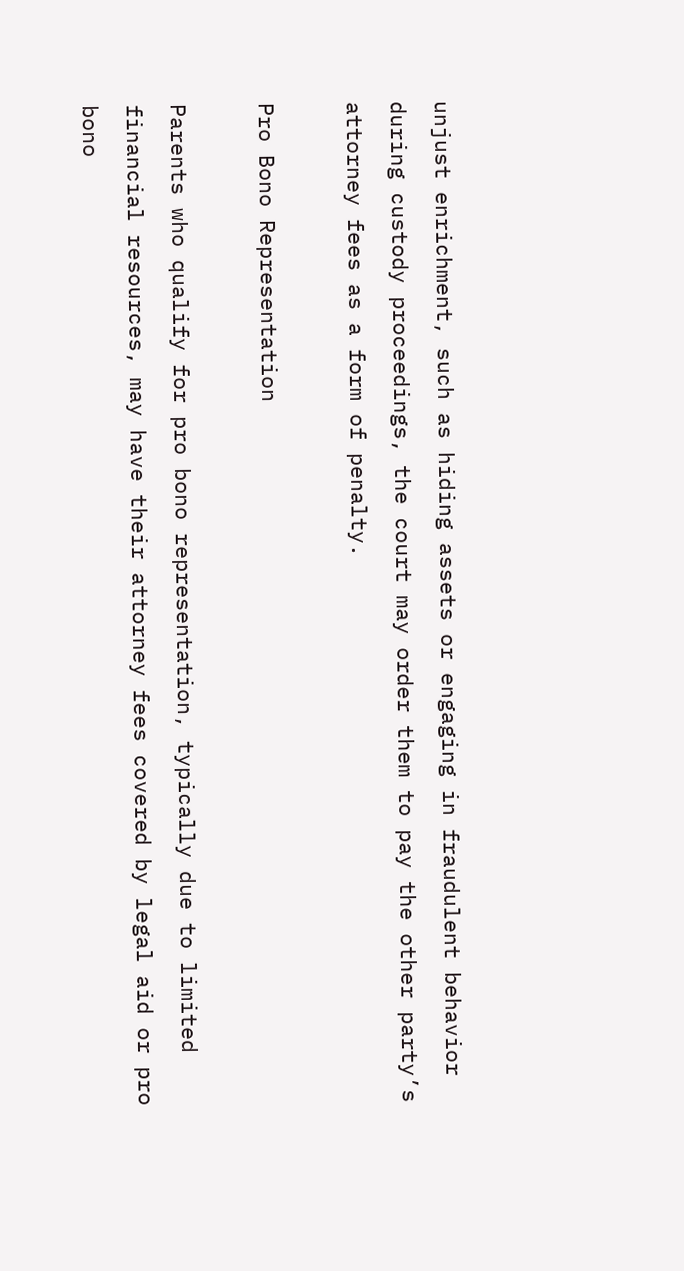unjust enrichment, such as hiding assets or engaging in fraudulent behavior during custody proceedings, the court may order them to pay the other party’s attorney fees as a form of penalty.

Pro Bono Representation

Parents who qualify for pro bono representation, typically due to limited financial resources, may have their attorney fees covered by legal aid or pro bono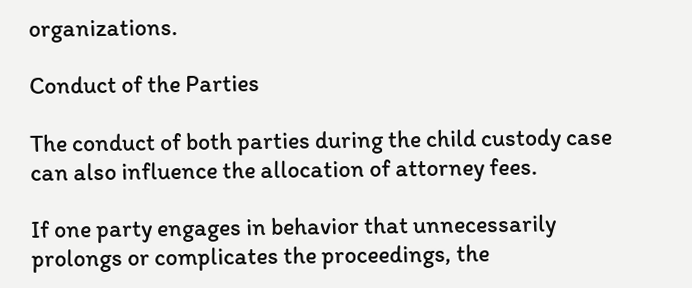organizations.

Conduct of the Parties

The conduct of both parties during the child custody case can also influence the allocation of attorney fees.

If one party engages in behavior that unnecessarily prolongs or complicates the proceedings, the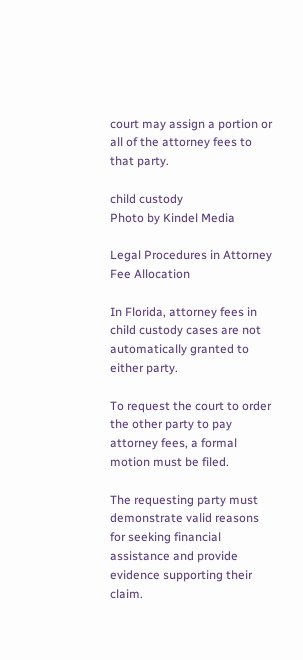court may assign a portion or all of the attorney fees to that party.

child custody
Photo by Kindel Media

Legal Procedures in Attorney Fee Allocation

In Florida, attorney fees in child custody cases are not automatically granted to either party.

To request the court to order the other party to pay attorney fees, a formal motion must be filed.

The requesting party must demonstrate valid reasons for seeking financial assistance and provide evidence supporting their claim.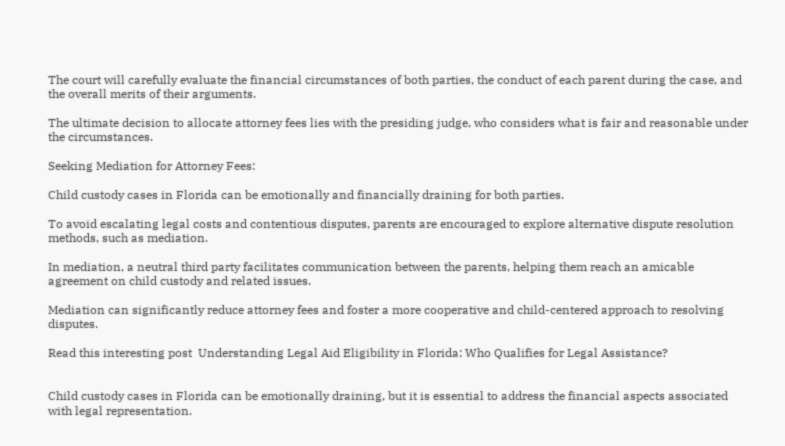The court will carefully evaluate the financial circumstances of both parties, the conduct of each parent during the case, and the overall merits of their arguments.

The ultimate decision to allocate attorney fees lies with the presiding judge, who considers what is fair and reasonable under the circumstances.

Seeking Mediation for Attorney Fees:

Child custody cases in Florida can be emotionally and financially draining for both parties.

To avoid escalating legal costs and contentious disputes, parents are encouraged to explore alternative dispute resolution methods, such as mediation.

In mediation, a neutral third party facilitates communication between the parents, helping them reach an amicable agreement on child custody and related issues.

Mediation can significantly reduce attorney fees and foster a more cooperative and child-centered approach to resolving disputes.

Read this interesting post  Understanding Legal Aid Eligibility in Florida: Who Qualifies for Legal Assistance?


Child custody cases in Florida can be emotionally draining, but it is essential to address the financial aspects associated with legal representation.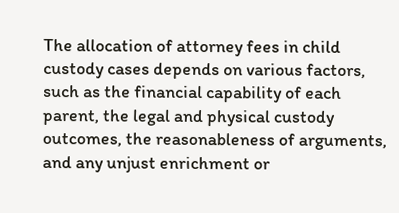The allocation of attorney fees in child custody cases depends on various factors, such as the financial capability of each parent, the legal and physical custody outcomes, the reasonableness of arguments, and any unjust enrichment or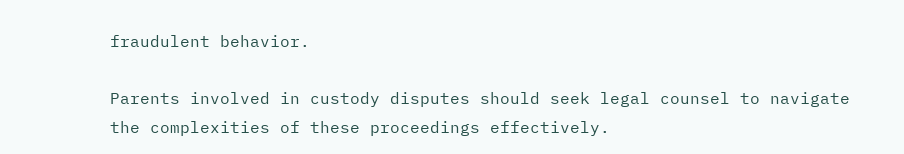fraudulent behavior.

Parents involved in custody disputes should seek legal counsel to navigate the complexities of these proceedings effectively.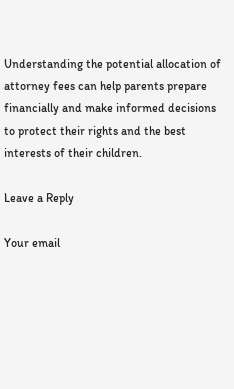Understanding the potential allocation of attorney fees can help parents prepare financially and make informed decisions to protect their rights and the best interests of their children.

Leave a Reply

Your email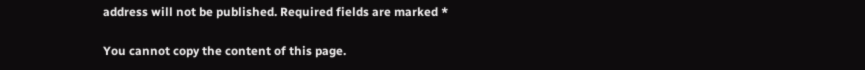address will not be published. Required fields are marked *

You cannot copy the content of this page.